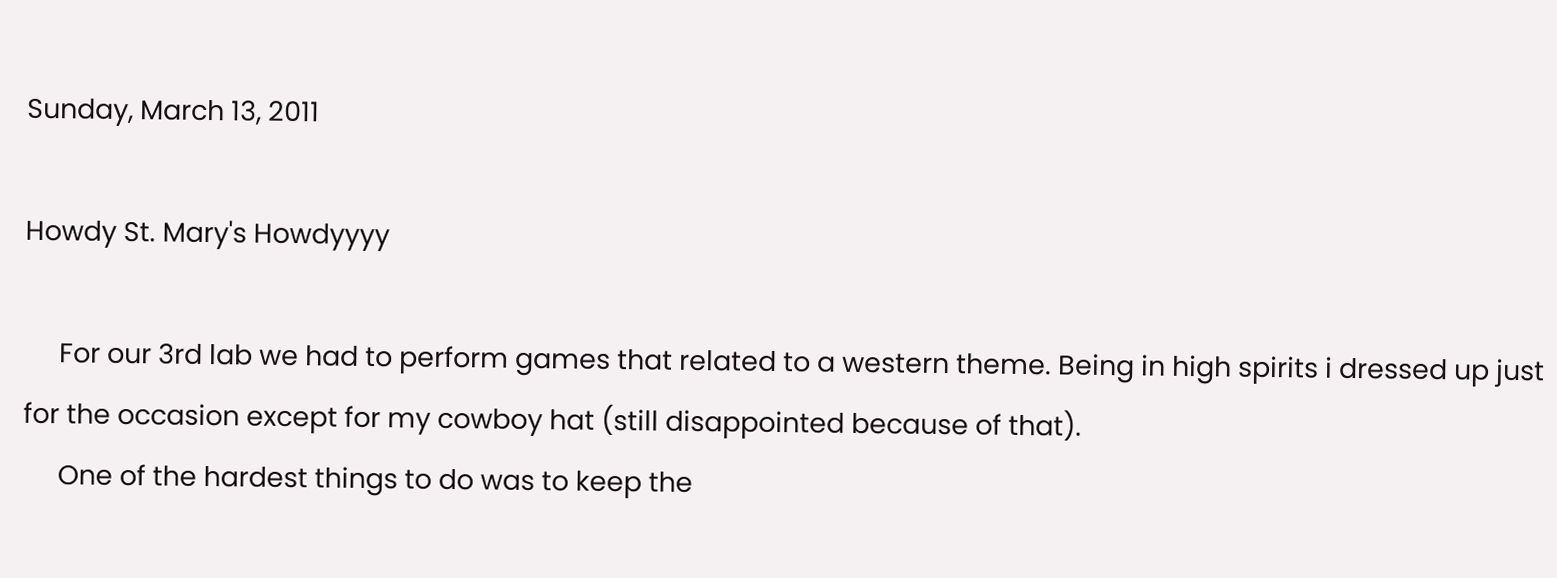Sunday, March 13, 2011

Howdy St. Mary's Howdyyyy

     For our 3rd lab we had to perform games that related to a western theme. Being in high spirits i dressed up just for the occasion except for my cowboy hat (still disappointed because of that).
     One of the hardest things to do was to keep the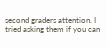second graders attention. I tried asking them if you can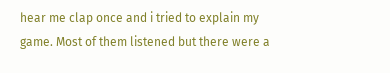hear me clap once and i tried to explain my game. Most of them listened but there were a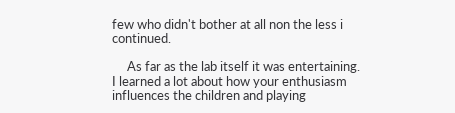few who didn't bother at all non the less i continued.

     As far as the lab itself it was entertaining. I learned a lot about how your enthusiasm influences the children and playing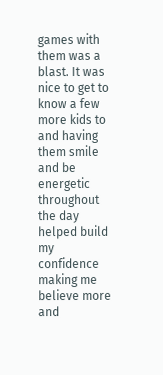games with them was a blast. It was nice to get to know a few more kids to and having them smile and be energetic throughout the day helped build my confidence making me believe more and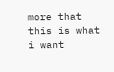more that this is what i want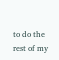to do the rest of my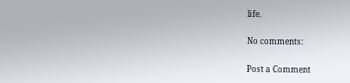life.

No comments:

Post a Comment